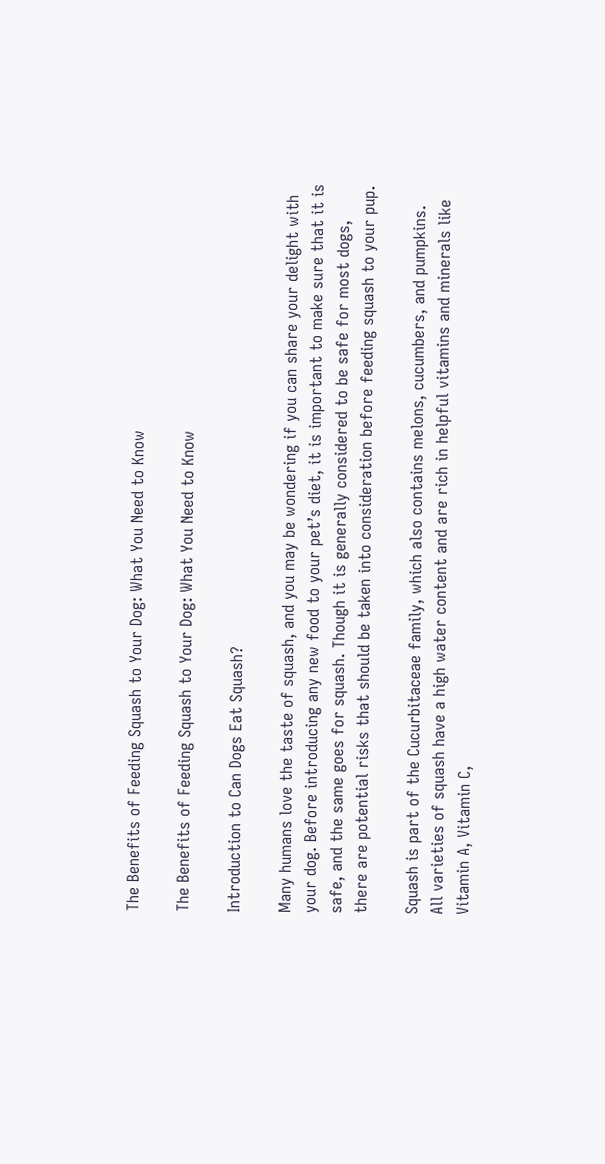The Benefits of Feeding Squash to Your Dog: What You Need to Know

The Benefits of Feeding Squash to Your Dog: What You Need to Know

Introduction to Can Dogs Eat Squash?

Many humans love the taste of squash, and you may be wondering if you can share your delight with your dog. Before introducing any new food to your pet’s diet, it is important to make sure that it is safe, and the same goes for squash. Though it is generally considered to be safe for most dogs, there are potential risks that should be taken into consideration before feeding squash to your pup.

Squash is part of the Cucurbitaceae family, which also contains melons, cucumbers, and pumpkins. All varieties of squash have a high water content and are rich in helpful vitamins and minerals like Vitamin A, Vitamin C,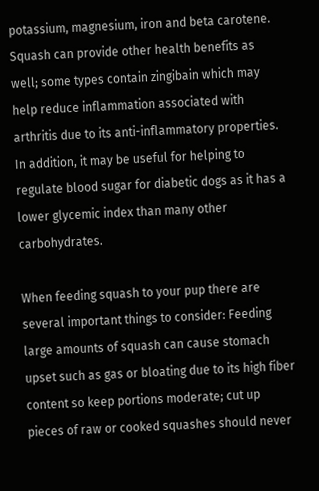potassium, magnesium, iron and beta carotene. Squash can provide other health benefits as well; some types contain zingibain which may help reduce inflammation associated with arthritis due to its anti-inflammatory properties. In addition, it may be useful for helping to regulate blood sugar for diabetic dogs as it has a lower glycemic index than many other carbohydrates.

When feeding squash to your pup there are several important things to consider: Feeding large amounts of squash can cause stomach upset such as gas or bloating due to its high fiber content so keep portions moderate; cut up pieces of raw or cooked squashes should never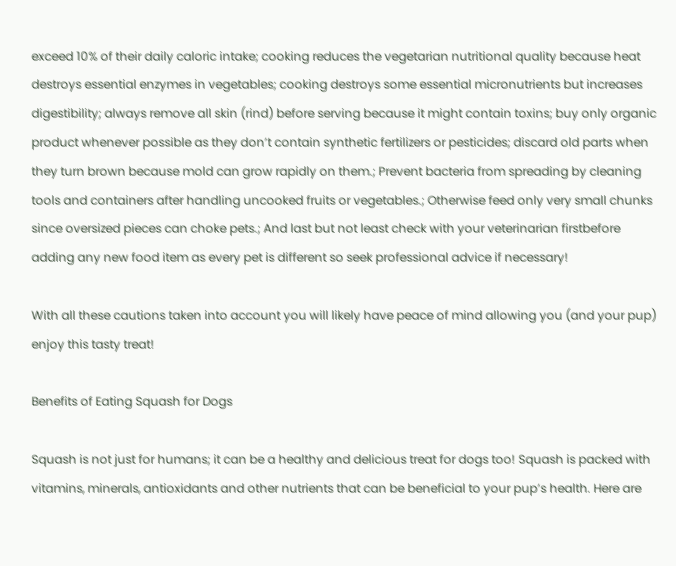exceed 10% of their daily caloric intake; cooking reduces the vegetarian nutritional quality because heat destroys essential enzymes in vegetables; cooking destroys some essential micronutrients but increases digestibility; always remove all skin (rind) before serving because it might contain toxins; buy only organic product whenever possible as they don’t contain synthetic fertilizers or pesticides; discard old parts when they turn brown because mold can grow rapidly on them.; Prevent bacteria from spreading by cleaning tools and containers after handling uncooked fruits or vegetables.; Otherwise feed only very small chunks since oversized pieces can choke pets.; And last but not least check with your veterinarian firstbefore adding any new food item as every pet is different so seek professional advice if necessary!

With all these cautions taken into account you will likely have peace of mind allowing you (and your pup) enjoy this tasty treat!

Benefits of Eating Squash for Dogs

Squash is not just for humans; it can be a healthy and delicious treat for dogs too! Squash is packed with vitamins, minerals, antioxidants and other nutrients that can be beneficial to your pup’s health. Here are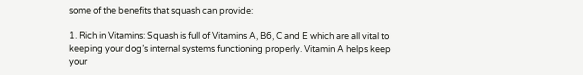some of the benefits that squash can provide:

1. Rich in Vitamins: Squash is full of Vitamins A, B6, C and E which are all vital to keeping your dog’s internal systems functioning properly. Vitamin A helps keep your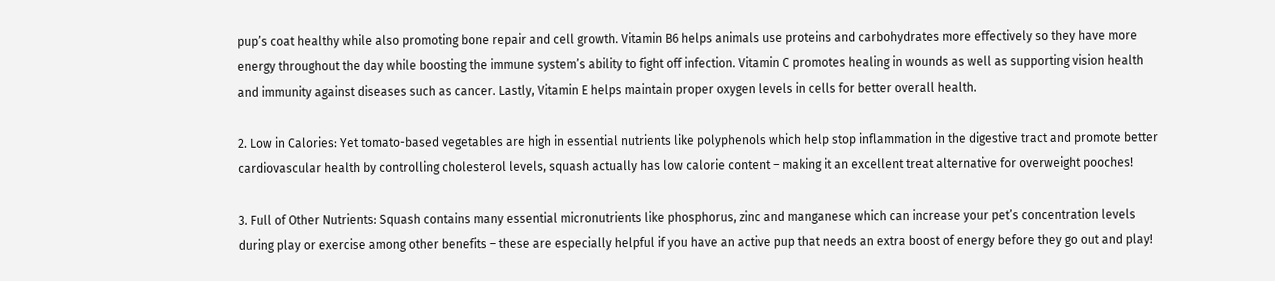pup’s coat healthy while also promoting bone repair and cell growth. Vitamin B6 helps animals use proteins and carbohydrates more effectively so they have more energy throughout the day while boosting the immune system’s ability to fight off infection. Vitamin C promotes healing in wounds as well as supporting vision health and immunity against diseases such as cancer. Lastly, Vitamin E helps maintain proper oxygen levels in cells for better overall health.

2. Low in Calories: Yet tomato-based vegetables are high in essential nutrients like polyphenols which help stop inflammation in the digestive tract and promote better cardiovascular health by controlling cholesterol levels, squash actually has low calorie content – making it an excellent treat alternative for overweight pooches!

3. Full of Other Nutrients: Squash contains many essential micronutrients like phosphorus, zinc and manganese which can increase your pet’s concentration levels during play or exercise among other benefits – these are especially helpful if you have an active pup that needs an extra boost of energy before they go out and play!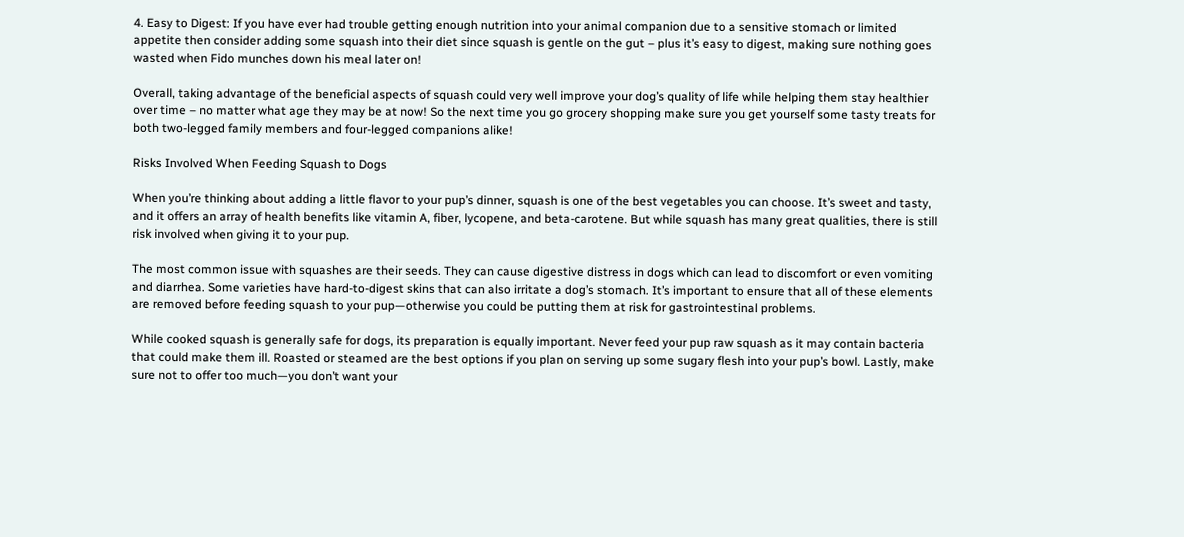4. Easy to Digest: If you have ever had trouble getting enough nutrition into your animal companion due to a sensitive stomach or limited appetite then consider adding some squash into their diet since squash is gentle on the gut – plus it’s easy to digest, making sure nothing goes wasted when Fido munches down his meal later on!

Overall, taking advantage of the beneficial aspects of squash could very well improve your dog’s quality of life while helping them stay healthier over time – no matter what age they may be at now! So the next time you go grocery shopping make sure you get yourself some tasty treats for both two-legged family members and four-legged companions alike!

Risks Involved When Feeding Squash to Dogs

When you’re thinking about adding a little flavor to your pup’s dinner, squash is one of the best vegetables you can choose. It’s sweet and tasty, and it offers an array of health benefits like vitamin A, fiber, lycopene, and beta-carotene. But while squash has many great qualities, there is still risk involved when giving it to your pup.

The most common issue with squashes are their seeds. They can cause digestive distress in dogs which can lead to discomfort or even vomiting and diarrhea. Some varieties have hard-to-digest skins that can also irritate a dog’s stomach. It’s important to ensure that all of these elements are removed before feeding squash to your pup—otherwise you could be putting them at risk for gastrointestinal problems.

While cooked squash is generally safe for dogs, its preparation is equally important. Never feed your pup raw squash as it may contain bacteria that could make them ill. Roasted or steamed are the best options if you plan on serving up some sugary flesh into your pup’s bowl. Lastly, make sure not to offer too much—you don’t want your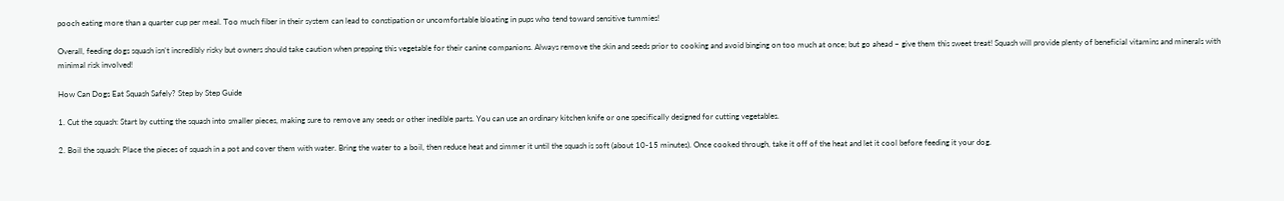pooch eating more than a quarter cup per meal. Too much fiber in their system can lead to constipation or uncomfortable bloating in pups who tend toward sensitive tummies!

Overall, feeding dogs squash isn’t incredibly risky but owners should take caution when prepping this vegetable for their canine companions. Always remove the skin and seeds prior to cooking and avoid binging on too much at once; but go ahead – give them this sweet treat! Squash will provide plenty of beneficial vitamins and minerals with minimal risk involved!

How Can Dogs Eat Squash Safely? Step by Step Guide

1. Cut the squash: Start by cutting the squash into smaller pieces, making sure to remove any seeds or other inedible parts. You can use an ordinary kitchen knife or one specifically designed for cutting vegetables.

2. Boil the squash: Place the pieces of squash in a pot and cover them with water. Bring the water to a boil, then reduce heat and simmer it until the squash is soft (about 10-15 minutes). Once cooked through, take it off of the heat and let it cool before feeding it your dog.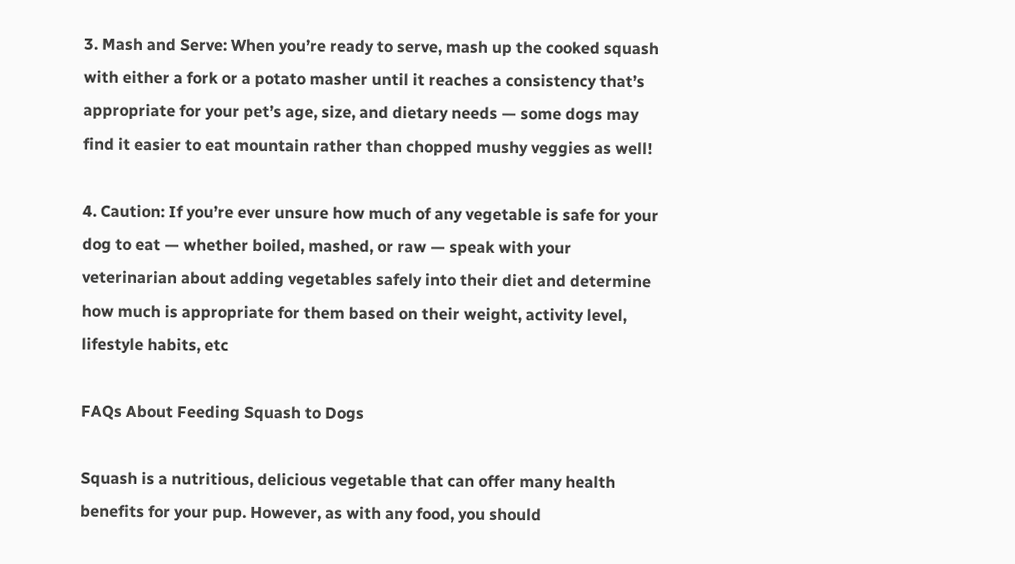3. Mash and Serve: When you’re ready to serve, mash up the cooked squash with either a fork or a potato masher until it reaches a consistency that’s appropriate for your pet’s age, size, and dietary needs — some dogs may find it easier to eat mountain rather than chopped mushy veggies as well!

4. Caution: If you’re ever unsure how much of any vegetable is safe for your dog to eat — whether boiled, mashed, or raw — speak with your veterinarian about adding vegetables safely into their diet and determine how much is appropriate for them based on their weight, activity level, lifestyle habits, etc

FAQs About Feeding Squash to Dogs

Squash is a nutritious, delicious vegetable that can offer many health benefits for your pup. However, as with any food, you should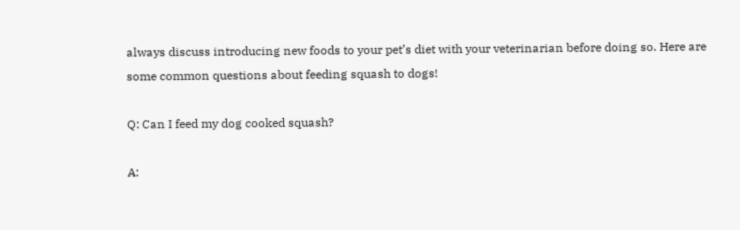always discuss introducing new foods to your pet’s diet with your veterinarian before doing so. Here are some common questions about feeding squash to dogs!

Q: Can I feed my dog cooked squash?

A: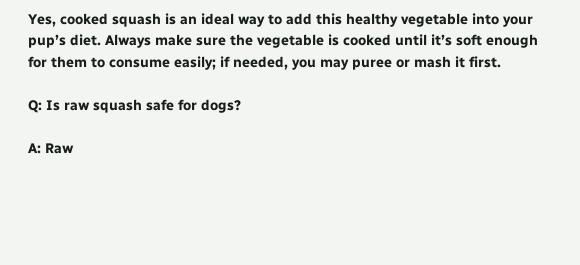Yes, cooked squash is an ideal way to add this healthy vegetable into your pup’s diet. Always make sure the vegetable is cooked until it’s soft enough for them to consume easily; if needed, you may puree or mash it first.

Q: Is raw squash safe for dogs?

A: Raw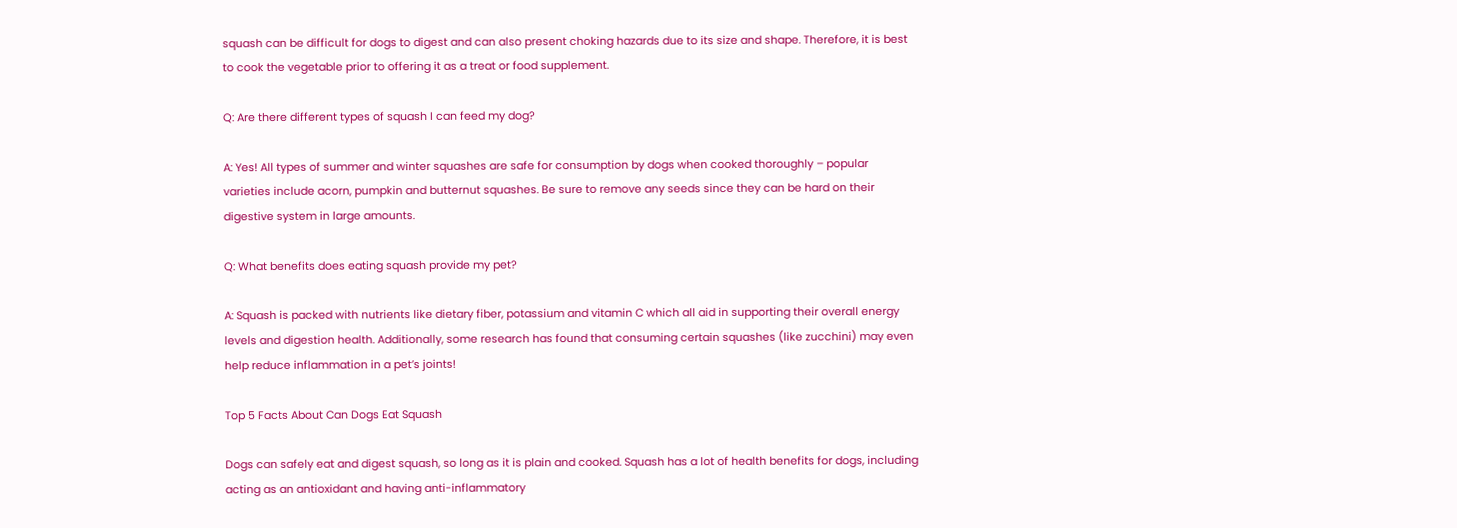squash can be difficult for dogs to digest and can also present choking hazards due to its size and shape. Therefore, it is best to cook the vegetable prior to offering it as a treat or food supplement.

Q: Are there different types of squash I can feed my dog?

A: Yes! All types of summer and winter squashes are safe for consumption by dogs when cooked thoroughly – popular varieties include acorn, pumpkin and butternut squashes. Be sure to remove any seeds since they can be hard on their digestive system in large amounts.

Q: What benefits does eating squash provide my pet?

A: Squash is packed with nutrients like dietary fiber, potassium and vitamin C which all aid in supporting their overall energy levels and digestion health. Additionally, some research has found that consuming certain squashes (like zucchini) may even help reduce inflammation in a pet’s joints!

Top 5 Facts About Can Dogs Eat Squash

Dogs can safely eat and digest squash, so long as it is plain and cooked. Squash has a lot of health benefits for dogs, including acting as an antioxidant and having anti-inflammatory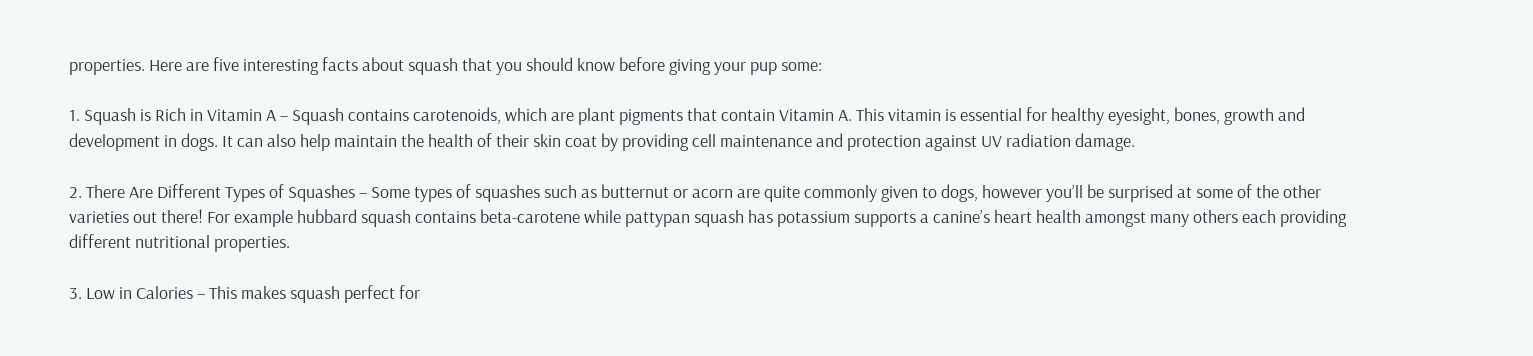properties. Here are five interesting facts about squash that you should know before giving your pup some:

1. Squash is Rich in Vitamin A – Squash contains carotenoids, which are plant pigments that contain Vitamin A. This vitamin is essential for healthy eyesight, bones, growth and development in dogs. It can also help maintain the health of their skin coat by providing cell maintenance and protection against UV radiation damage.

2. There Are Different Types of Squashes – Some types of squashes such as butternut or acorn are quite commonly given to dogs, however you’ll be surprised at some of the other varieties out there! For example hubbard squash contains beta-carotene while pattypan squash has potassium supports a canine’s heart health amongst many others each providing different nutritional properties.

3. Low in Calories – This makes squash perfect for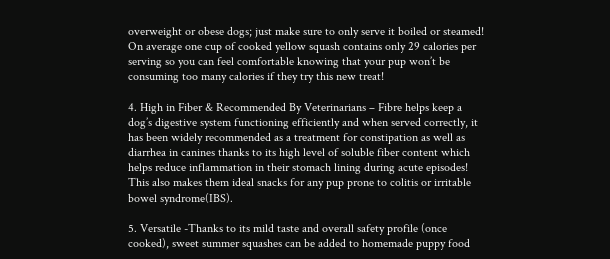overweight or obese dogs; just make sure to only serve it boiled or steamed! On average one cup of cooked yellow squash contains only 29 calories per serving so you can feel comfortable knowing that your pup won’t be consuming too many calories if they try this new treat!

4. High in Fiber & Recommended By Veterinarians – Fibre helps keep a dog’s digestive system functioning efficiently and when served correctly, it has been widely recommended as a treatment for constipation as well as diarrhea in canines thanks to its high level of soluble fiber content which helps reduce inflammation in their stomach lining during acute episodes! This also makes them ideal snacks for any pup prone to colitis or irritable bowel syndrome(IBS).

5. Versatile -Thanks to its mild taste and overall safety profile (once cooked), sweet summer squashes can be added to homemade puppy food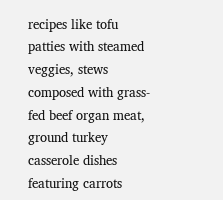recipes like tofu patties with steamed veggies, stews composed with grass-fed beef organ meat, ground turkey casserole dishes featuring carrots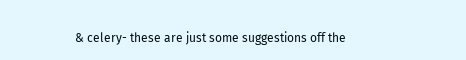& celery- these are just some suggestions off the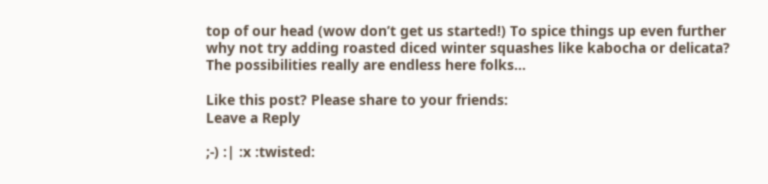top of our head (wow don’t get us started!) To spice things up even further why not try adding roasted diced winter squashes like kabocha or delicata? The possibilities really are endless here folks…

Like this post? Please share to your friends:
Leave a Reply

;-) :| :x :twisted: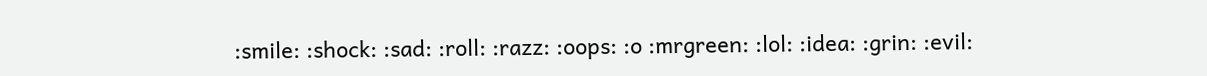:smile: :shock: :sad: :roll: :razz: :oops: :o :mrgreen: :lol: :idea: :grin: :evil: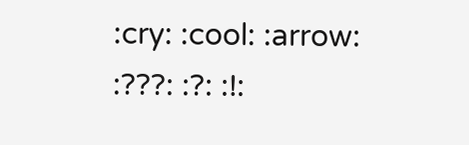:cry: :cool: :arrow: :???: :?: :!: